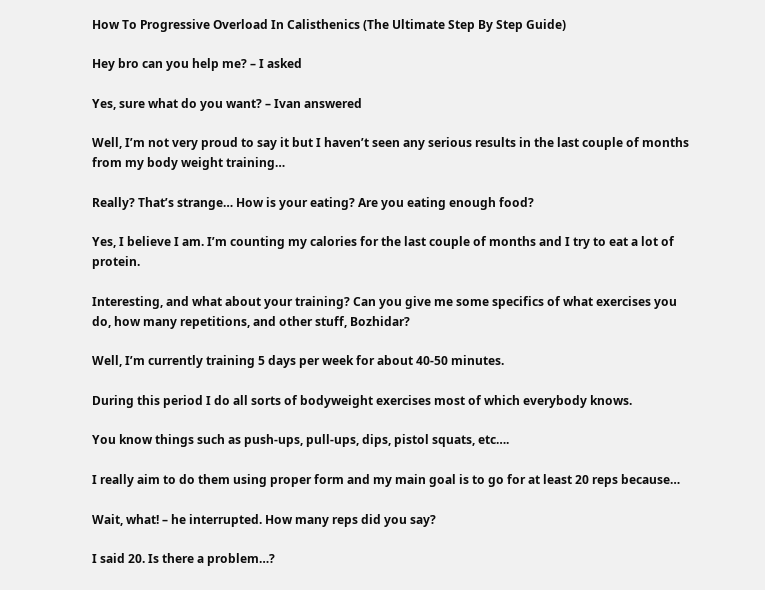How To Progressive Overload In Calisthenics (The Ultimate Step By Step Guide)

Hey bro can you help me? – I asked

Yes, sure what do you want? – Ivan answered

Well, I’m not very proud to say it but I haven’t seen any serious results in the last couple of months from my body weight training…

Really? That’s strange… How is your eating? Are you eating enough food?

Yes, I believe I am. I’m counting my calories for the last couple of months and I try to eat a lot of protein.

Interesting, and what about your training? Can you give me some specifics of what exercises you do, how many repetitions, and other stuff, Bozhidar?

Well, I’m currently training 5 days per week for about 40-50 minutes.

During this period I do all sorts of bodyweight exercises most of which everybody knows.

You know things such as push-ups, pull-ups, dips, pistol squats, etc….

I really aim to do them using proper form and my main goal is to go for at least 20 reps because…

Wait, what! – he interrupted. How many reps did you say?

I said 20. Is there a problem…?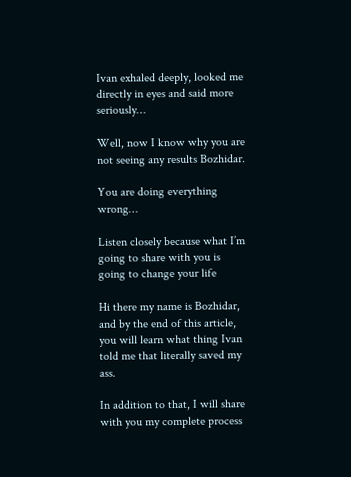Ivan exhaled deeply, looked me directly in eyes and said more seriously…

Well, now I know why you are not seeing any results Bozhidar.

You are doing everything wrong…

Listen closely because what I’m going to share with you is going to change your life

Hi there my name is Bozhidar, and by the end of this article, you will learn what thing Ivan told me that literally saved my ass.

In addition to that, I will share with you my complete process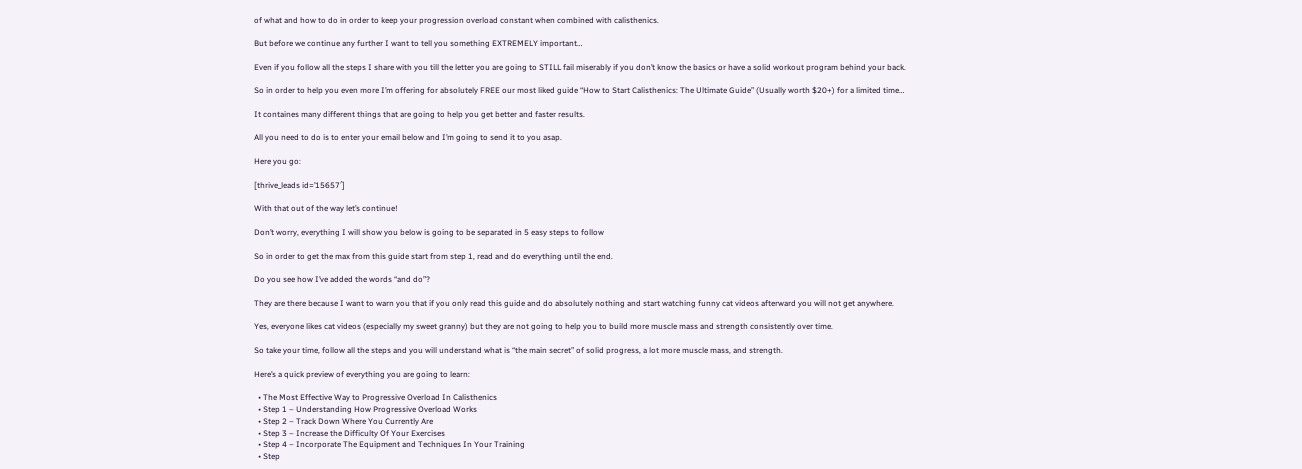of what and how to do in order to keep your progression overload constant when combined with calisthenics.

But before we continue any further I want to tell you something EXTREMELY important…

Even if you follow all the steps I share with you till the letter you are going to STILL fail miserably if you don’t know the basics or have a solid workout program behind your back.

So in order to help you even more I’m offering for absolutely FREE our most liked guide “How to Start Calisthenics: The Ultimate Guide” (Usually worth $20+) for a limited time…

It containes many different things that are going to help you get better and faster results.

All you need to do is to enter your email below and I’m going to send it to you asap.

Here you go:

[thrive_leads id=’15657′]

With that out of the way let’s continue!

Don’t worry, everything I will show you below is going to be separated in 5 easy steps to follow

So in order to get the max from this guide start from step 1, read and do everything until the end.

Do you see how I’ve added the words “and do”?

They are there because I want to warn you that if you only read this guide and do absolutely nothing and start watching funny cat videos afterward you will not get anywhere.

Yes, everyone likes cat videos (especially my sweet granny) but they are not going to help you to build more muscle mass and strength consistently over time.

So take your time, follow all the steps and you will understand what is “the main secret” of solid progress, a lot more muscle mass, and strength.

Here’s a quick preview of everything you are going to learn:

  • The Most Effective Way to Progressive Overload In Calisthenics
  • Step 1 – Understanding How Progressive Overload Works
  • Step 2 – Track Down Where You Currently Are
  • Step 3 – Increase the Difficulty Of Your Exercises
  • Step 4 – Incorporate The Equipment and Techniques In Your Training
  • Step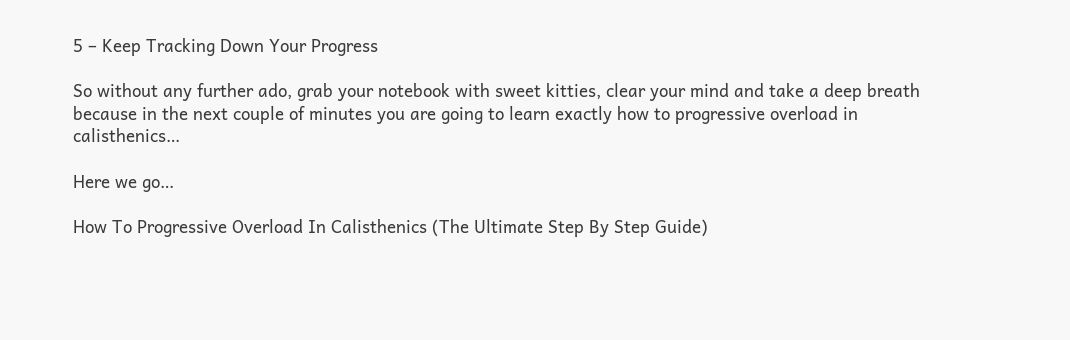5 – Keep Tracking Down Your Progress

So without any further ado, grab your notebook with sweet kitties, clear your mind and take a deep breath because in the next couple of minutes you are going to learn exactly how to progressive overload in calisthenics…

Here we go…

How To Progressive Overload In Calisthenics (The Ultimate Step By Step Guide)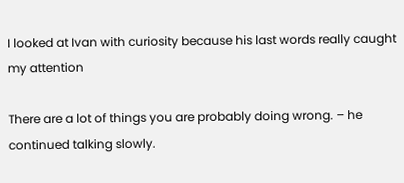I looked at Ivan with curiosity because his last words really caught my attention

There are a lot of things you are probably doing wrong. – he continued talking slowly.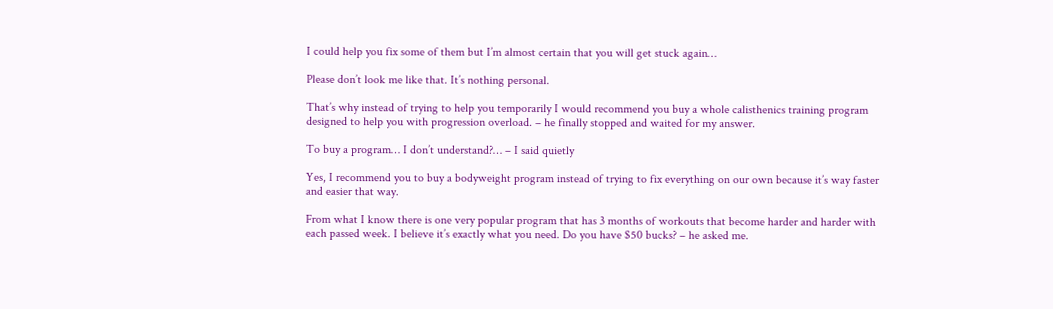I could help you fix some of them but I’m almost certain that you will get stuck again…

Please don’t look me like that. It’s nothing personal.

That’s why instead of trying to help you temporarily I would recommend you buy a whole calisthenics training program designed to help you with progression overload. – he finally stopped and waited for my answer.

To buy a program… I don’t understand?… – I said quietly

Yes, I recommend you to buy a bodyweight program instead of trying to fix everything on our own because it’s way faster and easier that way.

From what I know there is one very popular program that has 3 months of workouts that become harder and harder with each passed week. I believe it’s exactly what you need. Do you have $50 bucks? – he asked me.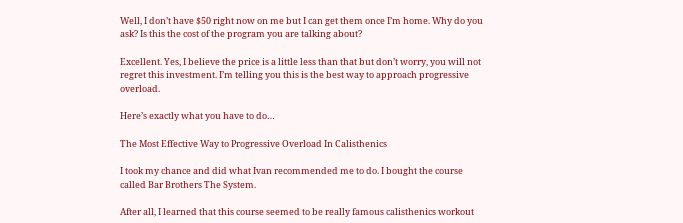Well, I don’t have $50 right now on me but I can get them once I’m home. Why do you ask? Is this the cost of the program you are talking about?

Excellent. Yes, I believe the price is a little less than that but don’t worry, you will not regret this investment. I’m telling you this is the best way to approach progressive overload.

Here’s exactly what you have to do…

The Most Effective Way to Progressive Overload In Calisthenics

I took my chance and did what Ivan recommended me to do. I bought the course called Bar Brothers The System.

After all, I learned that this course seemed to be really famous calisthenics workout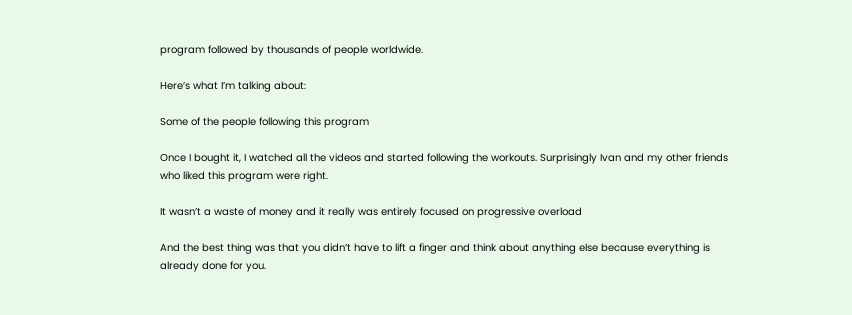program followed by thousands of people worldwide.

Here’s what I’m talking about:

Some of the people following this program

Once I bought it, I watched all the videos and started following the workouts. Surprisingly Ivan and my other friends who liked this program were right.

It wasn’t a waste of money and it really was entirely focused on progressive overload

And the best thing was that you didn’t have to lift a finger and think about anything else because everything is already done for you.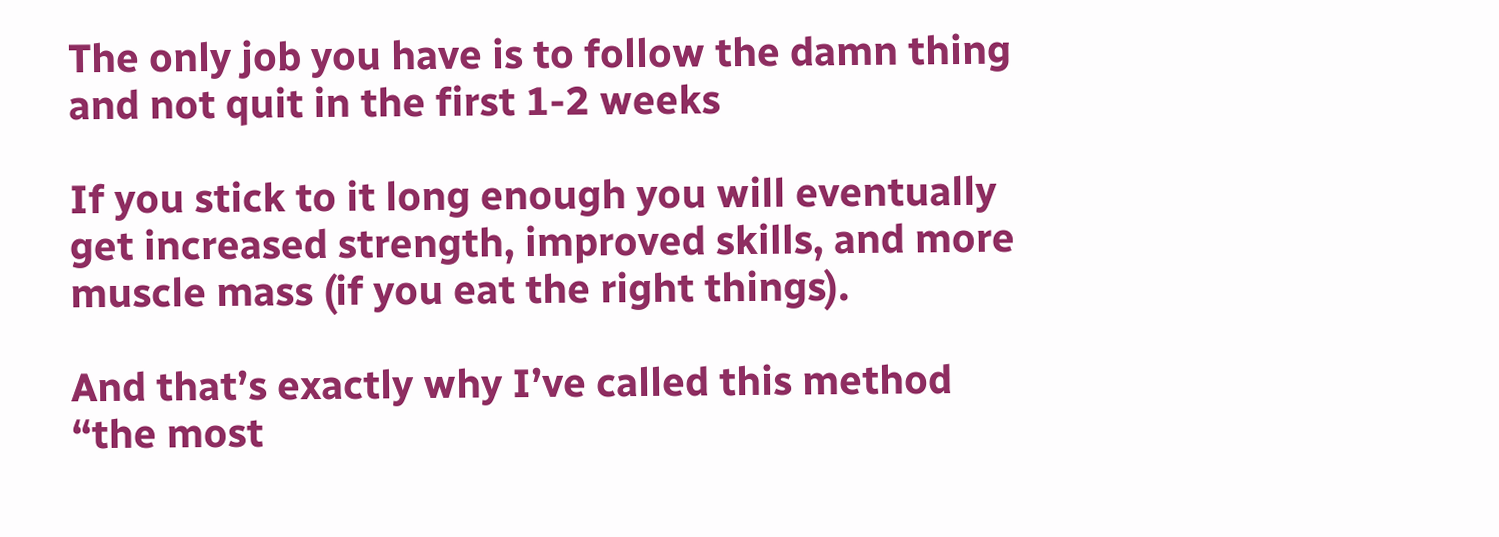The only job you have is to follow the damn thing and not quit in the first 1-2 weeks

If you stick to it long enough you will eventually get increased strength, improved skills, and more muscle mass (if you eat the right things).

And that’s exactly why I’ve called this method “the most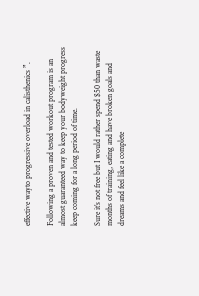effective wayto progressive overload in calisthenics ”.

Following a proven and tested workout program is an almost guaranteed way to keep your bodyweight progress keep coming for a long period of time.

Sure it’s not free but I would rather spend $50 than waste months of training, eating and have broken goals and dreams and feel like a complete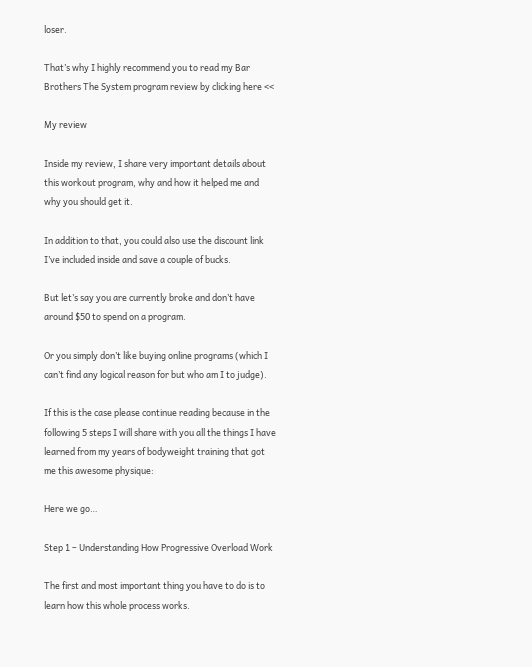loser.

That’s why I highly recommend you to read my Bar Brothers The System program review by clicking here <<

My review

Inside my review, I share very important details about this workout program, why and how it helped me and why you should get it.

In addition to that, you could also use the discount link I’ve included inside and save a couple of bucks.

But let’s say you are currently broke and don’t have around $50 to spend on a program.

Or you simply don’t like buying online programs (which I can’t find any logical reason for but who am I to judge).

If this is the case please continue reading because in the following 5 steps I will share with you all the things I have learned from my years of bodyweight training that got me this awesome physique:

Here we go…

Step 1 – Understanding How Progressive Overload Work

The first and most important thing you have to do is to learn how this whole process works.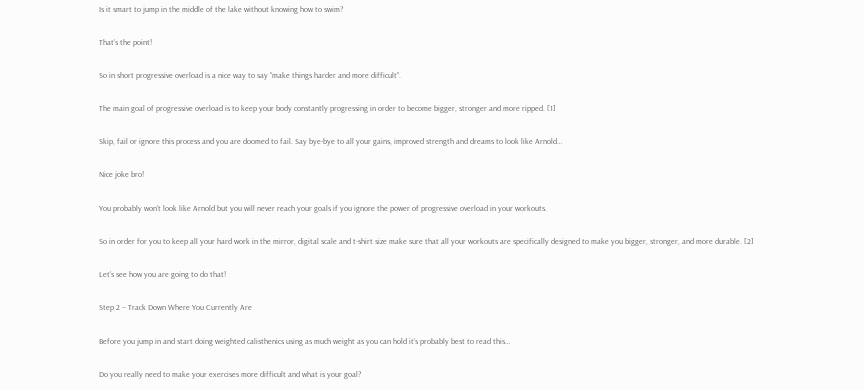Is it smart to jump in the middle of the lake without knowing how to swim?

That’s the point!

So in short progressive overload is a nice way to say “make things harder and more difficult”.

The main goal of progressive overload is to keep your body constantly progressing in order to become bigger, stronger and more ripped. [1]

Skip, fail or ignore this process and you are doomed to fail. Say bye-bye to all your gains, improved strength and dreams to look like Arnold…

Nice joke bro!

You probably won’t look like Arnold but you will never reach your goals if you ignore the power of progressive overload in your workouts.

So in order for you to keep all your hard work in the mirror, digital scale and t-shirt size make sure that all your workouts are specifically designed to make you bigger, stronger, and more durable. [2]

Let’s see how you are going to do that!

Step 2 – Track Down Where You Currently Are

Before you jump in and start doing weighted calisthenics using as much weight as you can hold it’s probably best to read this…

Do you really need to make your exercises more difficult and what is your goal?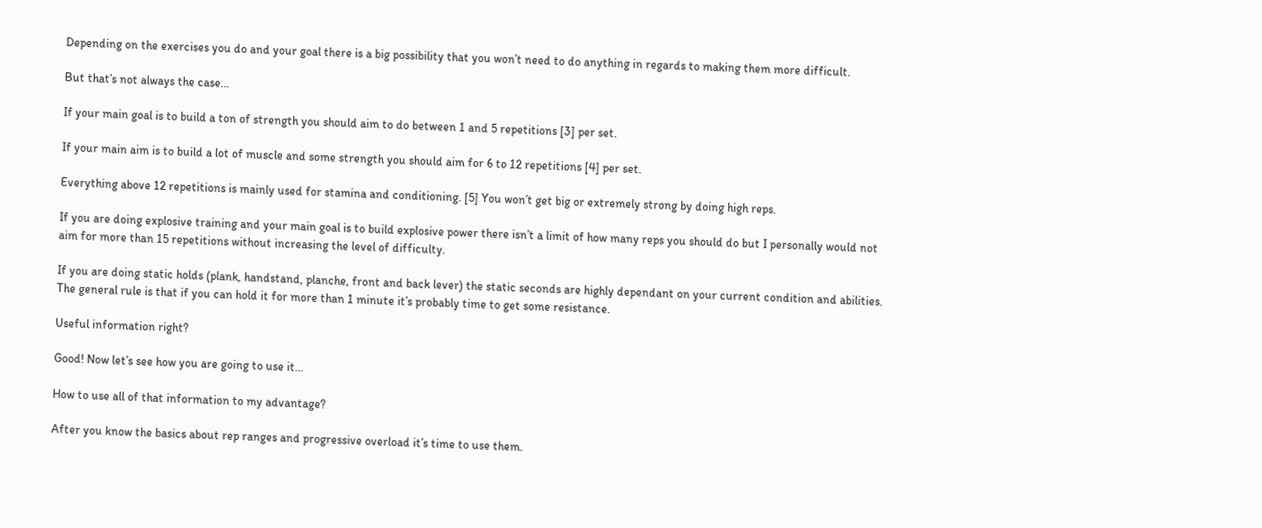Depending on the exercises you do and your goal there is a big possibility that you won’t need to do anything in regards to making them more difficult.

But that’s not always the case…

If your main goal is to build a ton of strength you should aim to do between 1 and 5 repetitions [3] per set.

If your main aim is to build a lot of muscle and some strength you should aim for 6 to 12 repetitions [4] per set.

Everything above 12 repetitions is mainly used for stamina and conditioning. [5] You won’t get big or extremely strong by doing high reps.

If you are doing explosive training and your main goal is to build explosive power there isn’t a limit of how many reps you should do but I personally would not aim for more than 15 repetitions without increasing the level of difficulty.

If you are doing static holds (plank, handstand, planche, front and back lever) the static seconds are highly dependant on your current condition and abilities. The general rule is that if you can hold it for more than 1 minute it’s probably time to get some resistance.

Useful information right?

Good! Now let’s see how you are going to use it…

How to use all of that information to my advantage?

After you know the basics about rep ranges and progressive overload it’s time to use them.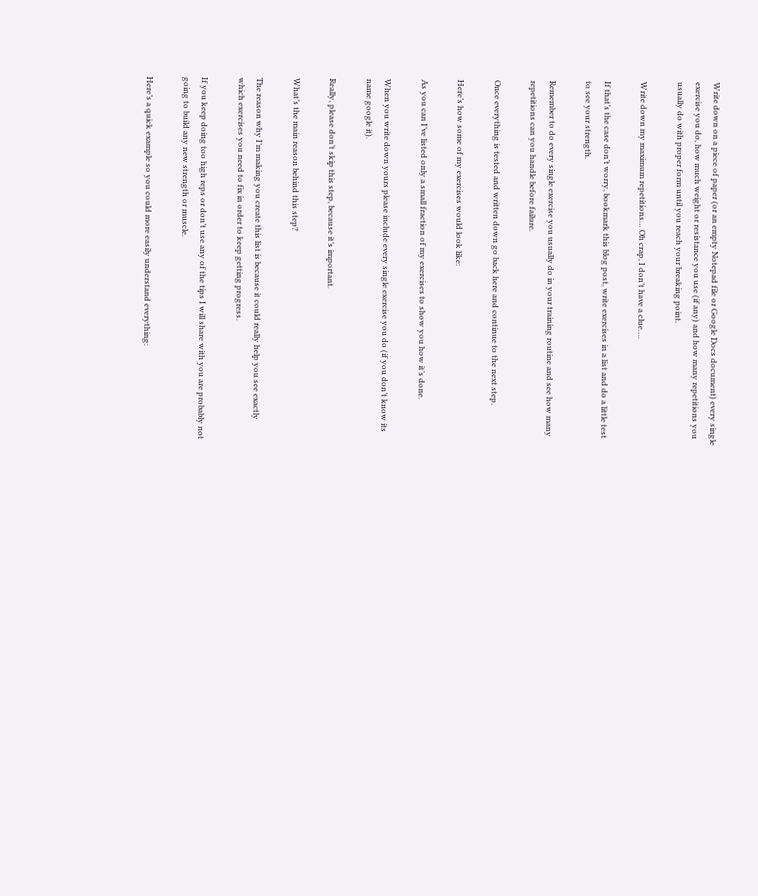Write down on a piece of paper (or an empty Notepad file or Google Docs document) every single exercise you do, how much weight or resistance you use (if any) and how many repetitions you usually do with proper form until you reach your breaking point.

Write down my maximum repetitions… Oh crap, I don’t have a clue….

If that’s the case don’t worry, bookmark this blog post, write exercises in a list and do a little test to see your strength.

Remember to do every single exercise you usually do in your training routine and see how many repetitions can you handle before failure.

Once everything is tested and written down go back here and continue to the next step.

Here’s how some of my exercises would look like:

As you can I’ve listed only a small fraction of my exercises to show you how it’s done.

When you write down yours please include every single exercise you do (if you don’t know its name google it).

Really, please don’t skip this step, because it’s important.

What’s the main reason behind this step?

The reason why I’m making you create this list is because it could really help you see exactly which exercises you need to fix in order to keep getting progress.

If you keep doing too high reps or don’t use any of the tips I will share with you are probably not going to build any new strength or muscle.

Here’s a quick example so you could more easily understand everything: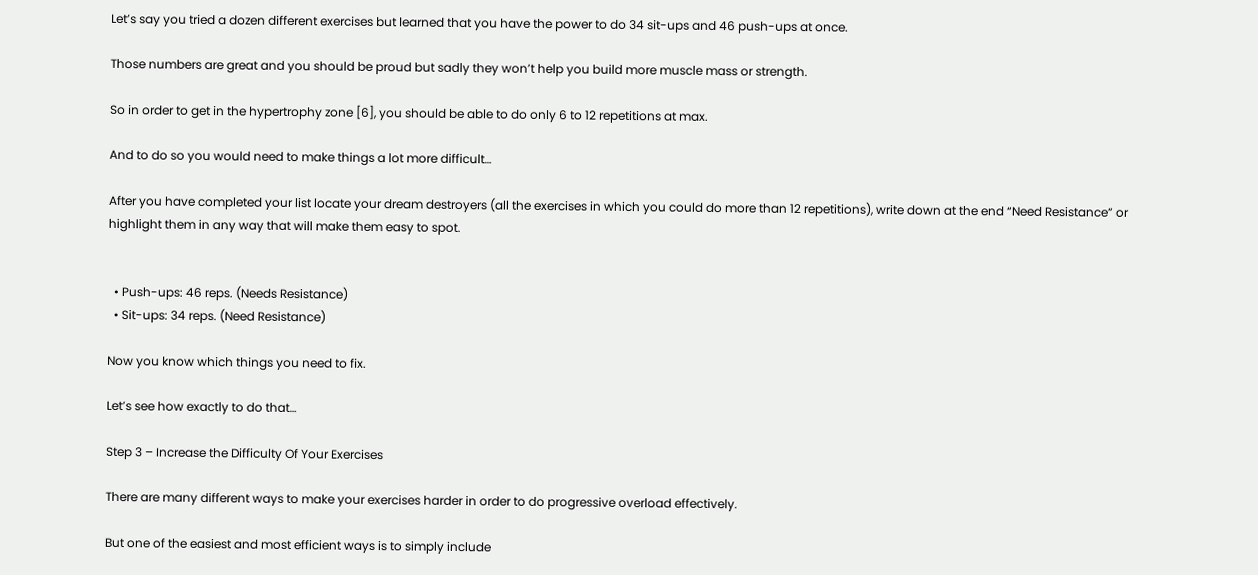Let’s say you tried a dozen different exercises but learned that you have the power to do 34 sit-ups and 46 push-ups at once.

Those numbers are great and you should be proud but sadly they won’t help you build more muscle mass or strength.

So in order to get in the hypertrophy zone [6], you should be able to do only 6 to 12 repetitions at max.

And to do so you would need to make things a lot more difficult…

After you have completed your list locate your dream destroyers (all the exercises in which you could do more than 12 repetitions), write down at the end “Need Resistance” or highlight them in any way that will make them easy to spot.


  • Push-ups: 46 reps. (Needs Resistance)
  • Sit-ups: 34 reps. (Need Resistance)

Now you know which things you need to fix.

Let’s see how exactly to do that…

Step 3 – Increase the Difficulty Of Your Exercises

There are many different ways to make your exercises harder in order to do progressive overload effectively.

But one of the easiest and most efficient ways is to simply include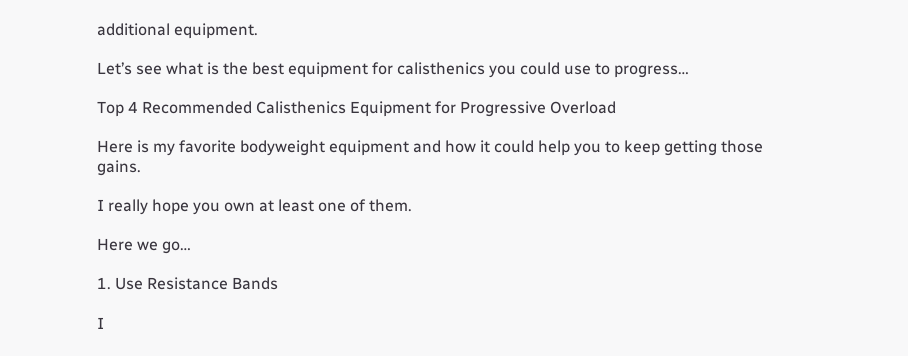additional equipment.

Let’s see what is the best equipment for calisthenics you could use to progress…

Top 4 Recommended Calisthenics Equipment for Progressive Overload

Here is my favorite bodyweight equipment and how it could help you to keep getting those gains.

I really hope you own at least one of them.

Here we go…

1. Use Resistance Bands

I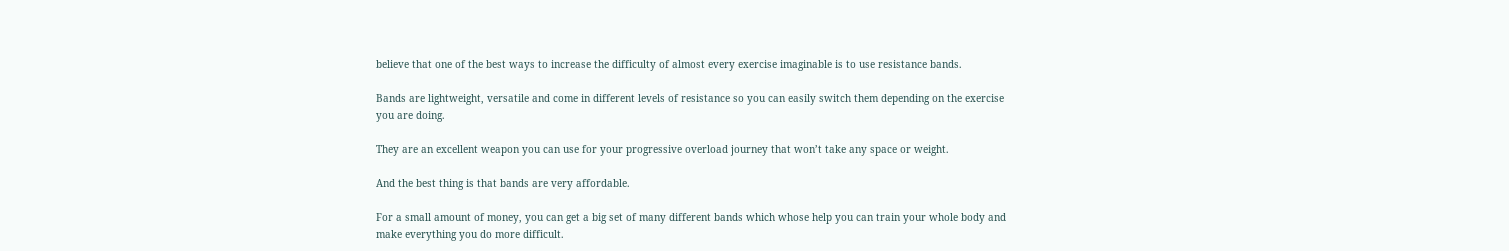believe that one of the best ways to increase the difficulty of almost every exercise imaginable is to use resistance bands.

Bands are lightweight, versatile and come in different levels of resistance so you can easily switch them depending on the exercise you are doing.

They are an excellent weapon you can use for your progressive overload journey that won’t take any space or weight.

And the best thing is that bands are very affordable.

For a small amount of money, you can get a big set of many different bands which whose help you can train your whole body and make everything you do more difficult.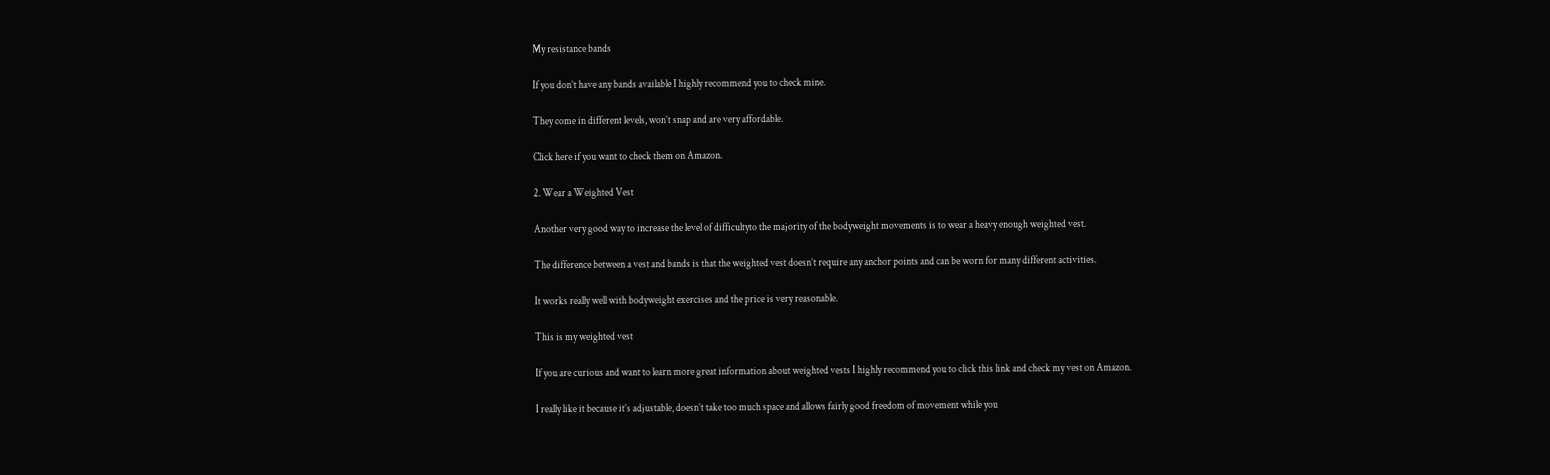My resistance bands

If you don’t have any bands available I highly recommend you to check mine.

They come in different levels, won’t snap and are very affordable.

Click here if you want to check them on Amazon.

2. Wear a Weighted Vest

Another very good way to increase the level of difficultyto the majority of the bodyweight movements is to wear a heavy enough weighted vest.

The difference between a vest and bands is that the weighted vest doesn’t require any anchor points and can be worn for many different activities.

It works really well with bodyweight exercises and the price is very reasonable.

This is my weighted vest

If you are curious and want to learn more great information about weighted vests I highly recommend you to click this link and check my vest on Amazon.

I really like it because it’s adjustable, doesn’t take too much space and allows fairly good freedom of movement while you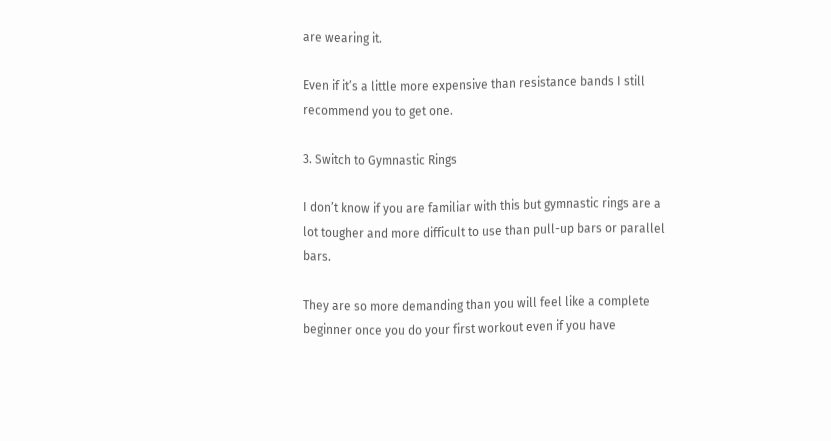are wearing it.

Even if it’s a little more expensive than resistance bands I still recommend you to get one.

3. Switch to Gymnastic Rings

I don’t know if you are familiar with this but gymnastic rings are a lot tougher and more difficult to use than pull-up bars or parallel bars.

They are so more demanding than you will feel like a complete beginner once you do your first workout even if you have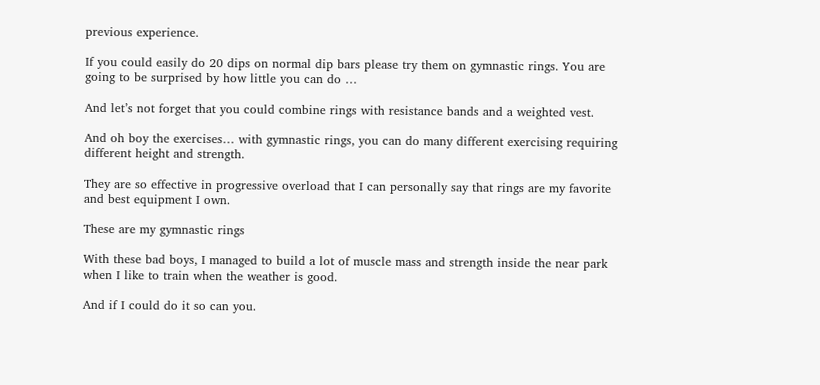previous experience.

If you could easily do 20 dips on normal dip bars please try them on gymnastic rings. You are going to be surprised by how little you can do …

And let’s not forget that you could combine rings with resistance bands and a weighted vest.

And oh boy the exercises… with gymnastic rings, you can do many different exercising requiring different height and strength.

They are so effective in progressive overload that I can personally say that rings are my favorite and best equipment I own.

These are my gymnastic rings

With these bad boys, I managed to build a lot of muscle mass and strength inside the near park when I like to train when the weather is good.

And if I could do it so can you.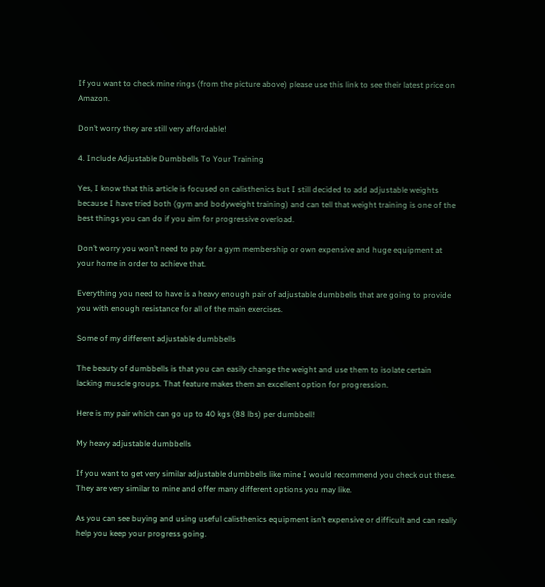If you want to check mine rings (from the picture above) please use this link to see their latest price on Amazon.

Don’t worry they are still very affordable!

4. Include Adjustable Dumbbells To Your Training

Yes, I know that this article is focused on calisthenics but I still decided to add adjustable weights because I have tried both (gym and bodyweight training) and can tell that weight training is one of the best things you can do if you aim for progressive overload.

Don’t worry you won’t need to pay for a gym membership or own expensive and huge equipment at your home in order to achieve that.

Everything you need to have is a heavy enough pair of adjustable dumbbells that are going to provide you with enough resistance for all of the main exercises.

Some of my different adjustable dumbbells

The beauty of dumbbells is that you can easily change the weight and use them to isolate certain lacking muscle groups. That feature makes them an excellent option for progression.

Here is my pair which can go up to 40 kgs (88 lbs) per dumbbell!

My heavy adjustable dumbbells

If you want to get very similar adjustable dumbbells like mine I would recommend you check out these. They are very similar to mine and offer many different options you may like.

As you can see buying and using useful calisthenics equipment isn’t expensive or difficult and can really help you keep your progress going.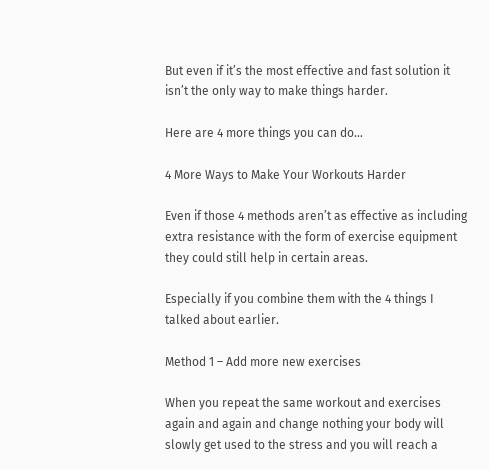But even if it’s the most effective and fast solution it isn’t the only way to make things harder.

Here are 4 more things you can do…

4 More Ways to Make Your Workouts Harder

Even if those 4 methods aren’t as effective as including extra resistance with the form of exercise equipment they could still help in certain areas.

Especially if you combine them with the 4 things I talked about earlier.

Method 1 – Add more new exercises

When you repeat the same workout and exercises again and again and change nothing your body will slowly get used to the stress and you will reach a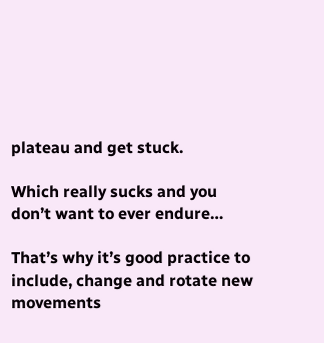plateau and get stuck.

Which really sucks and you don’t want to ever endure…

That’s why it’s good practice to include, change and rotate new movements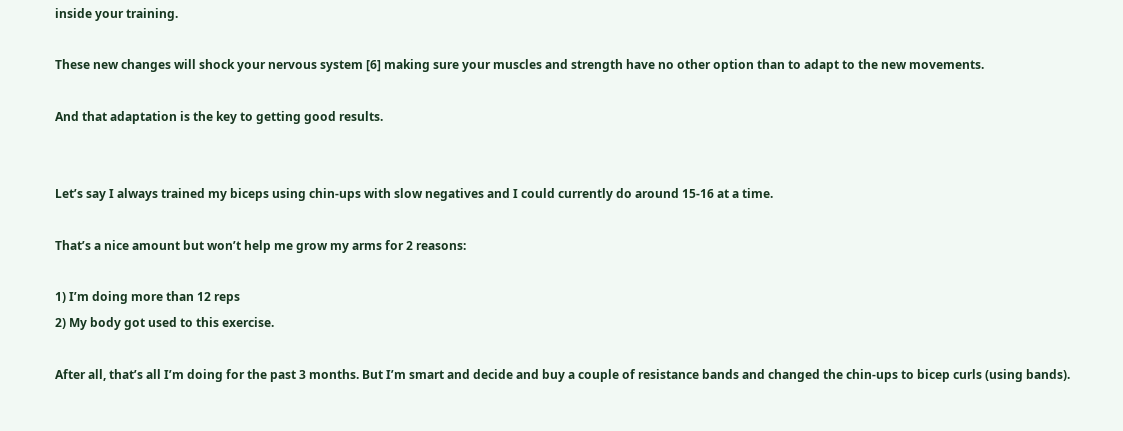inside your training.

These new changes will shock your nervous system [6] making sure your muscles and strength have no other option than to adapt to the new movements.

And that adaptation is the key to getting good results.


Let’s say I always trained my biceps using chin-ups with slow negatives and I could currently do around 15-16 at a time.

That’s a nice amount but won’t help me grow my arms for 2 reasons:

1) I’m doing more than 12 reps
2) My body got used to this exercise.

After all, that’s all I’m doing for the past 3 months. But I’m smart and decide and buy a couple of resistance bands and changed the chin-ups to bicep curls (using bands).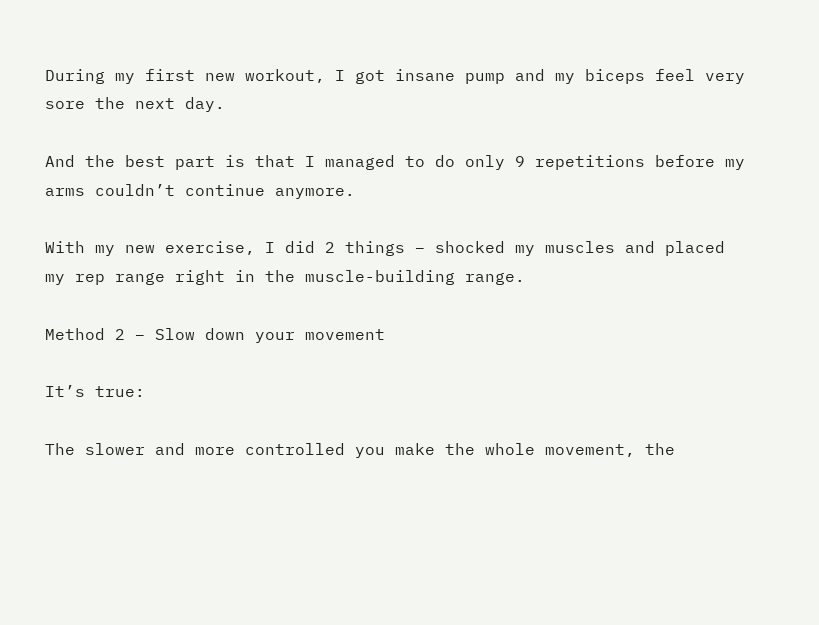During my first new workout, I got insane pump and my biceps feel very sore the next day.

And the best part is that I managed to do only 9 repetitions before my arms couldn’t continue anymore.

With my new exercise, I did 2 things – shocked my muscles and placed my rep range right in the muscle-building range.

Method 2 – Slow down your movement

It’s true:

The slower and more controlled you make the whole movement, the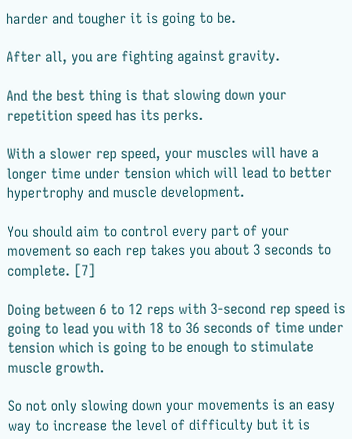harder and tougher it is going to be.

After all, you are fighting against gravity.

And the best thing is that slowing down your repetition speed has its perks.

With a slower rep speed, your muscles will have a longer time under tension which will lead to better hypertrophy and muscle development.

You should aim to control every part of your movement so each rep takes you about 3 seconds to complete. [7]

Doing between 6 to 12 reps with 3-second rep speed is going to lead you with 18 to 36 seconds of time under tension which is going to be enough to stimulate muscle growth.

So not only slowing down your movements is an easy way to increase the level of difficulty but it is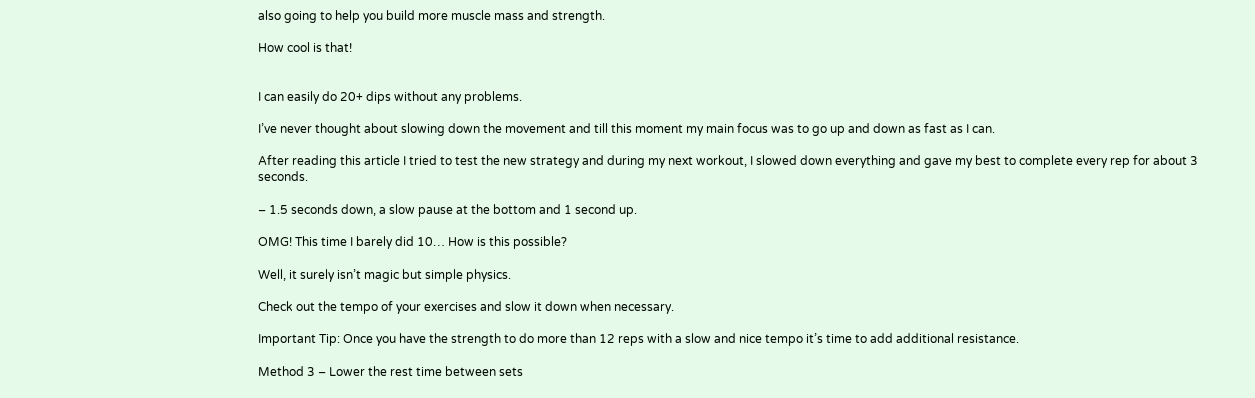also going to help you build more muscle mass and strength.

How cool is that!


I can easily do 20+ dips without any problems.

I’ve never thought about slowing down the movement and till this moment my main focus was to go up and down as fast as I can.

After reading this article I tried to test the new strategy and during my next workout, I slowed down everything and gave my best to complete every rep for about 3 seconds.

– 1.5 seconds down, a slow pause at the bottom and 1 second up.

OMG! This time I barely did 10… How is this possible?

Well, it surely isn’t magic but simple physics.

Check out the tempo of your exercises and slow it down when necessary.

Important Tip: Once you have the strength to do more than 12 reps with a slow and nice tempo it’s time to add additional resistance.

Method 3 – Lower the rest time between sets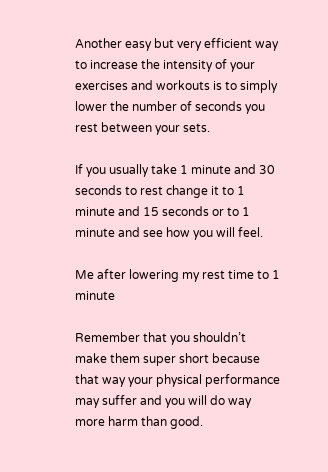Another easy but very efficient way to increase the intensity of your exercises and workouts is to simply lower the number of seconds you rest between your sets.

If you usually take 1 minute and 30 seconds to rest change it to 1 minute and 15 seconds or to 1 minute and see how you will feel.

Me after lowering my rest time to 1 minute

Remember that you shouldn’t make them super short because that way your physical performance may suffer and you will do way more harm than good.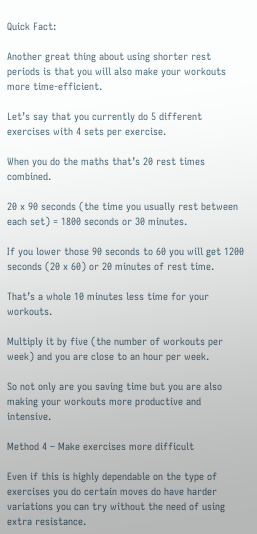Quick Fact:

Another great thing about using shorter rest periods is that you will also make your workouts more time-efficient.

Let’s say that you currently do 5 different exercises with 4 sets per exercise.

When you do the maths that’s 20 rest times combined.

20 x 90 seconds (the time you usually rest between each set) = 1800 seconds or 30 minutes.

If you lower those 90 seconds to 60 you will get 1200 seconds (20 x 60) or 20 minutes of rest time.

That’s a whole 10 minutes less time for your workouts.

Multiply it by five (the number of workouts per week) and you are close to an hour per week.

So not only are you saving time but you are also making your workouts more productive and intensive.

Method 4 – Make exercises more difficult

Even if this is highly dependable on the type of exercises you do certain moves do have harder variations you can try without the need of using extra resistance.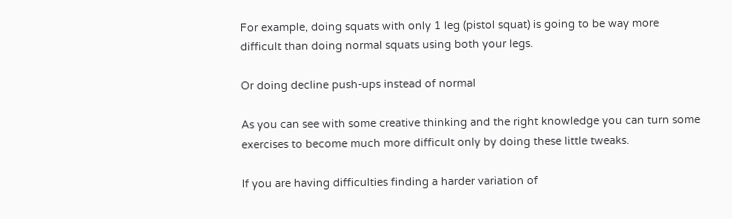For example, doing squats with only 1 leg (pistol squat) is going to be way more difficult than doing normal squats using both your legs.

Or doing decline push-ups instead of normal

As you can see with some creative thinking and the right knowledge you can turn some exercises to become much more difficult only by doing these little tweaks.

If you are having difficulties finding a harder variation of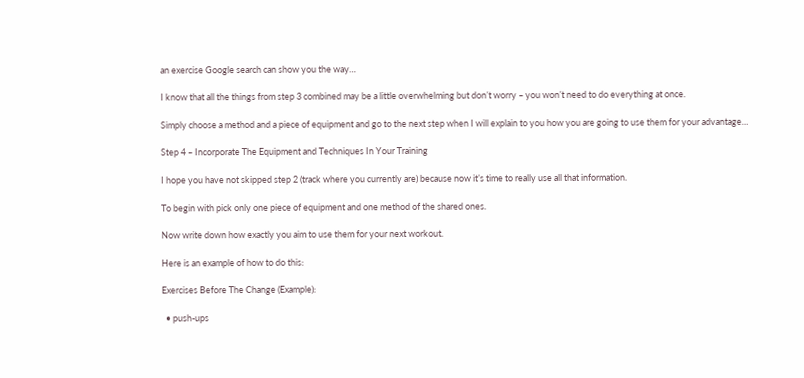an exercise Google search can show you the way…

I know that all the things from step 3 combined may be a little overwhelming but don’t worry – you won’t need to do everything at once.

Simply choose a method and a piece of equipment and go to the next step when I will explain to you how you are going to use them for your advantage…

Step 4 – Incorporate The Equipment and Techniques In Your Training

I hope you have not skipped step 2 (track where you currently are) because now it’s time to really use all that information.

To begin with pick only one piece of equipment and one method of the shared ones.

Now write down how exactly you aim to use them for your next workout.

Here is an example of how to do this:

Exercises Before The Change (Example):

  • push-ups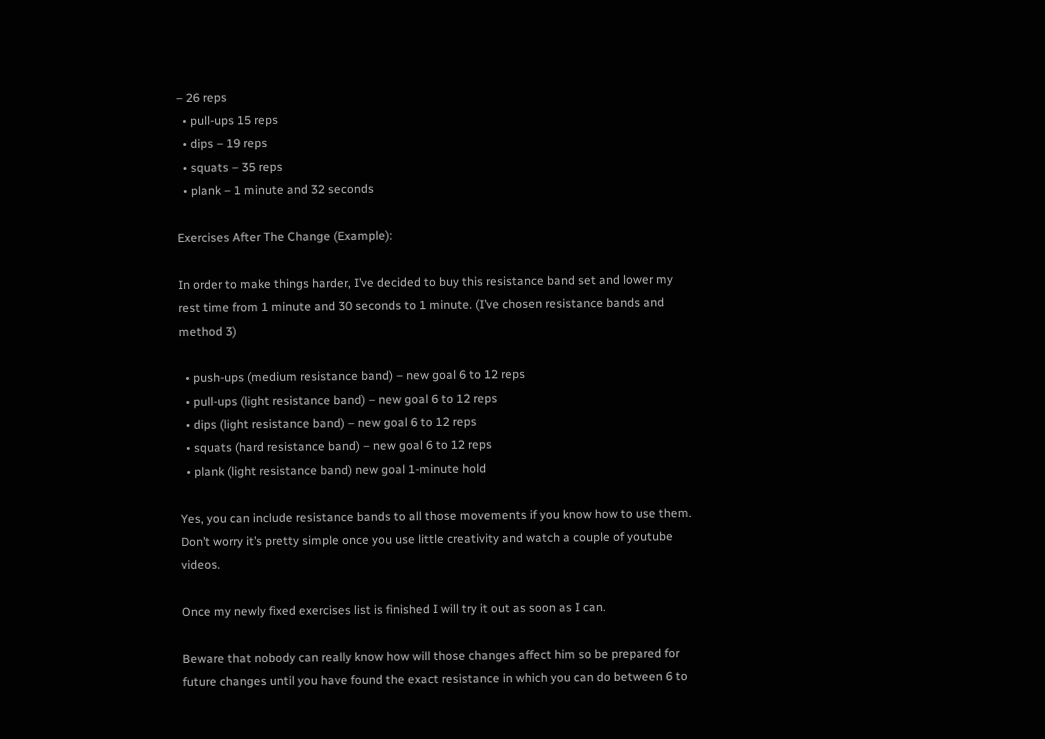– 26 reps
  • pull-ups 15 reps
  • dips – 19 reps
  • squats – 35 reps
  • plank – 1 minute and 32 seconds

Exercises After The Change (Example):

In order to make things harder, I’ve decided to buy this resistance band set and lower my rest time from 1 minute and 30 seconds to 1 minute. (I’ve chosen resistance bands and method 3)

  • push-ups (medium resistance band) – new goal 6 to 12 reps
  • pull-ups (light resistance band) – new goal 6 to 12 reps
  • dips (light resistance band) – new goal 6 to 12 reps
  • squats (hard resistance band) – new goal 6 to 12 reps
  • plank (light resistance band) new goal 1-minute hold

Yes, you can include resistance bands to all those movements if you know how to use them. Don’t worry it’s pretty simple once you use little creativity and watch a couple of youtube videos.

Once my newly fixed exercises list is finished I will try it out as soon as I can.

Beware that nobody can really know how will those changes affect him so be prepared for future changes until you have found the exact resistance in which you can do between 6 to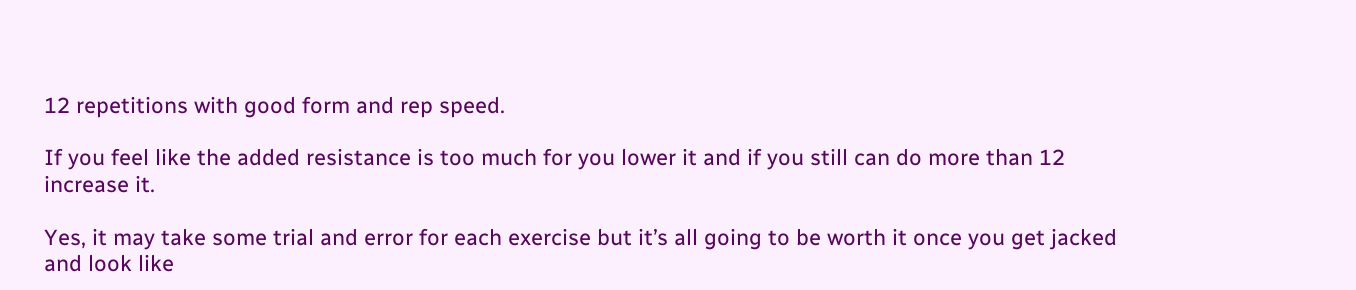12 repetitions with good form and rep speed.

If you feel like the added resistance is too much for you lower it and if you still can do more than 12 increase it.

Yes, it may take some trial and error for each exercise but it’s all going to be worth it once you get jacked and look like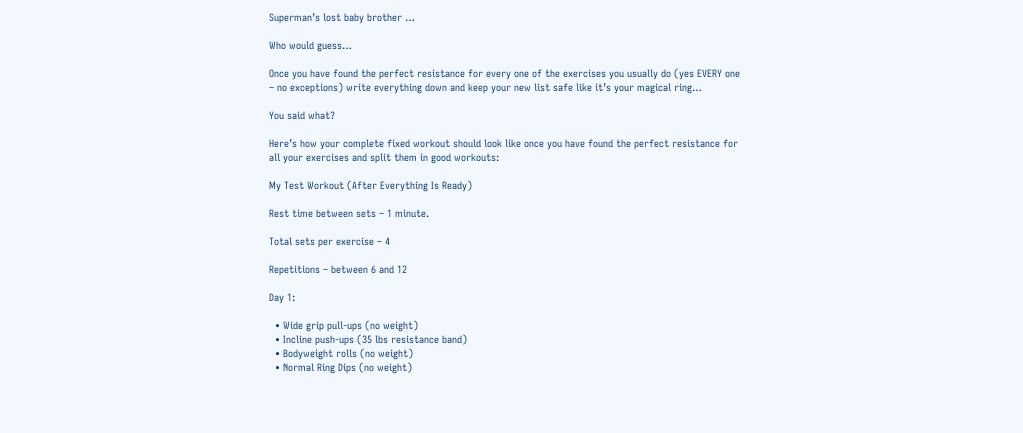Superman’s lost baby brother …

Who would guess…

Once you have found the perfect resistance for every one of the exercises you usually do (yes EVERY one – no exceptions) write everything down and keep your new list safe like it’s your magical ring…

You said what?

Here’s how your complete fixed workout should look like once you have found the perfect resistance for all your exercises and split them in good workouts:

My Test Workout (After Everything Is Ready)

Rest time between sets – 1 minute.

Total sets per exercise – 4

Repetitions – between 6 and 12

Day 1:

  • Wide grip pull-ups (no weight)
  • Incline push-ups (35 lbs resistance band)
  • Bodyweight rolls (no weight)
  • Normal Ring Dips (no weight)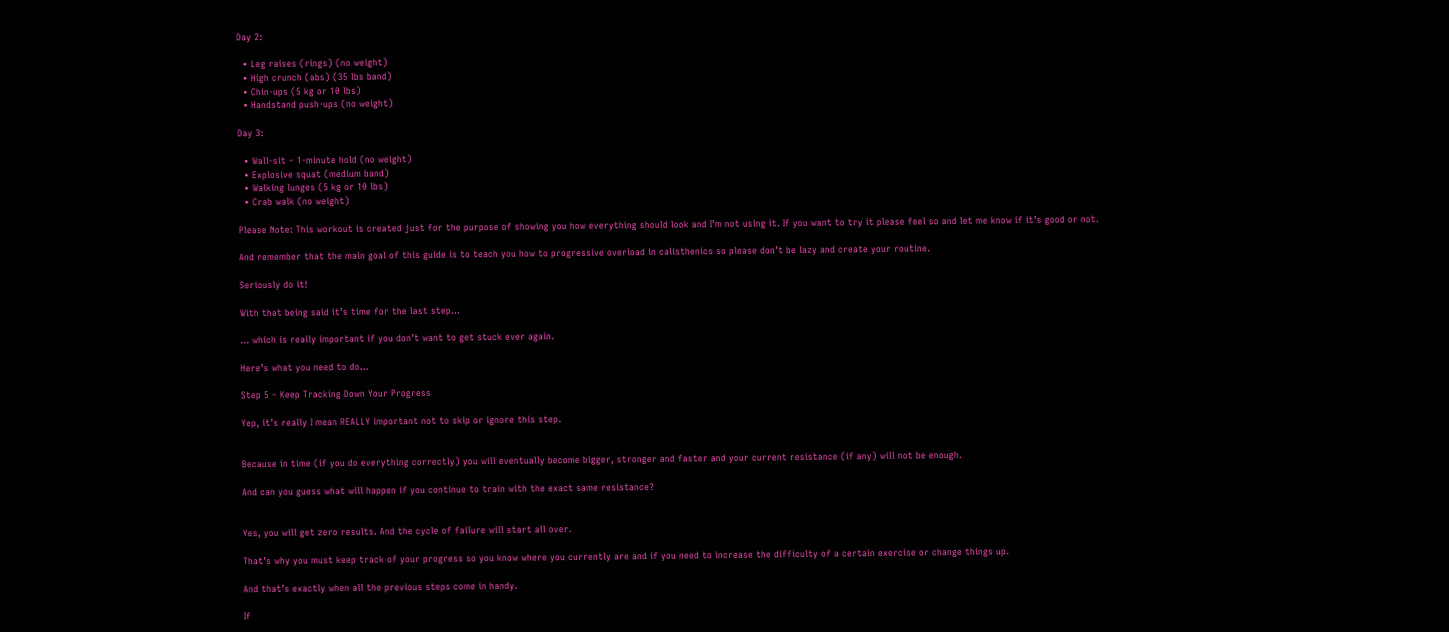Day 2:

  • Leg raises (rings) (no weight)
  • High crunch (abs) (35 lbs band)
  • Chin-ups (5 kg or 10 lbs)
  • Handstand push-ups (no weight)

Day 3:

  • Wall-sit – 1-minute hold (no weight)
  • Explosive squat (medium band)
  • Walking lunges (5 kg or 10 lbs)
  • Crab walk (no weight)

Please Note: This workout is created just for the purpose of showing you how everything should look and I’m not using it. If you want to try it please feel so and let me know if it’s good or not.

And remember that the main goal of this guide is to teach you how to progressive overload in calisthenics so please don’t be lazy and create your routine.

Seriously do it!

With that being said it’s time for the last step…

… which is really important if you don’t want to get stuck ever again.

Here’s what you need to do…

Step 5 – Keep Tracking Down Your Progress

Yep, it’s really I mean REALLY important not to skip or ignore this step.


Because in time (if you do everything correctly) you will eventually become bigger, stronger and faster and your current resistance (if any) will not be enough.

And can you guess what will happen if you continue to train with the exact same resistance?


Yes, you will get zero results. And the cycle of failure will start all over.

That’s why you must keep track of your progress so you know where you currently are and if you need to increase the difficulty of a certain exercise or change things up.

And that’s exactly when all the previous steps come in handy.

If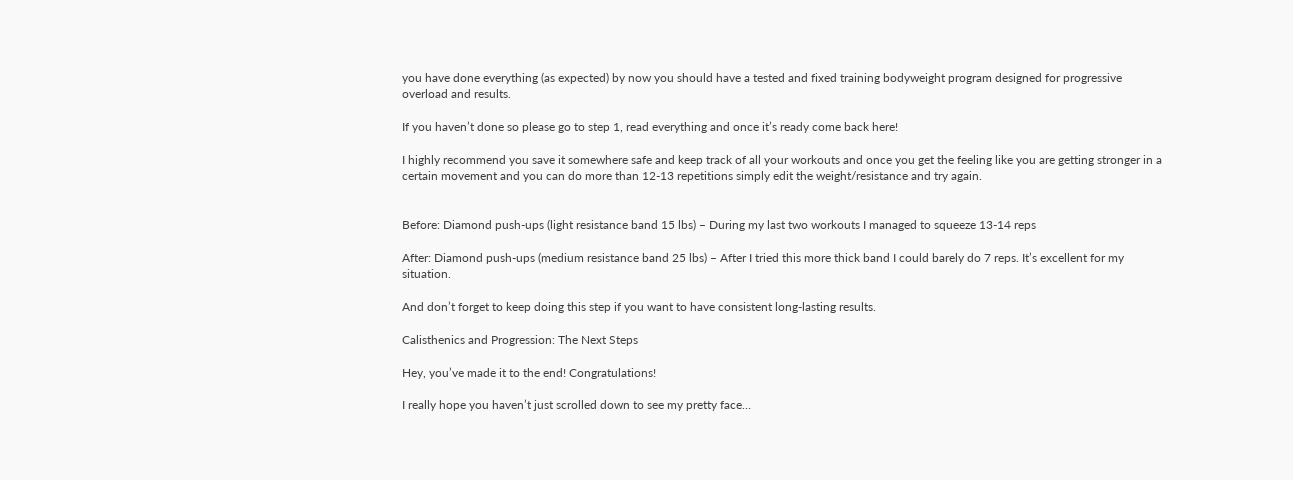you have done everything (as expected) by now you should have a tested and fixed training bodyweight program designed for progressive overload and results.

If you haven’t done so please go to step 1, read everything and once it’s ready come back here!

I highly recommend you save it somewhere safe and keep track of all your workouts and once you get the feeling like you are getting stronger in a certain movement and you can do more than 12-13 repetitions simply edit the weight/resistance and try again.


Before: Diamond push-ups (light resistance band 15 lbs) – During my last two workouts I managed to squeeze 13-14 reps

After: Diamond push-ups (medium resistance band 25 lbs) – After I tried this more thick band I could barely do 7 reps. It’s excellent for my situation.

And don’t forget to keep doing this step if you want to have consistent long-lasting results.

Calisthenics and Progression: The Next Steps

Hey, you’ve made it to the end! Congratulations!

I really hope you haven’t just scrolled down to see my pretty face…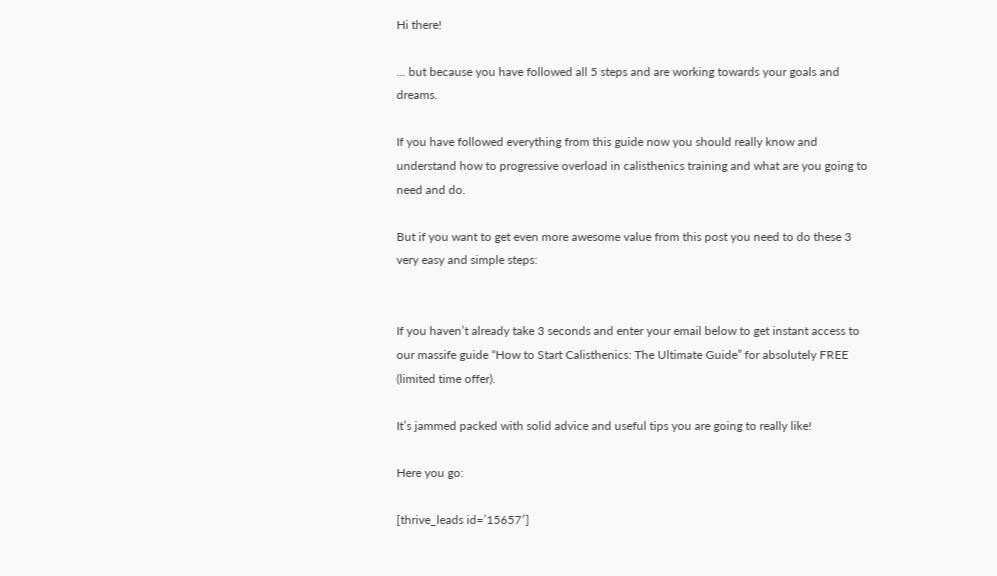Hi there!

… but because you have followed all 5 steps and are working towards your goals and dreams.

If you have followed everything from this guide now you should really know and understand how to progressive overload in calisthenics training and what are you going to need and do.

But if you want to get even more awesome value from this post you need to do these 3 very easy and simple steps:


If you haven’t already take 3 seconds and enter your email below to get instant access to our massife guide “How to Start Calisthenics: The Ultimate Guide” for absolutely FREE (limited time offer).

It’s jammed packed with solid advice and useful tips you are going to really like!

Here you go:

[thrive_leads id=’15657′]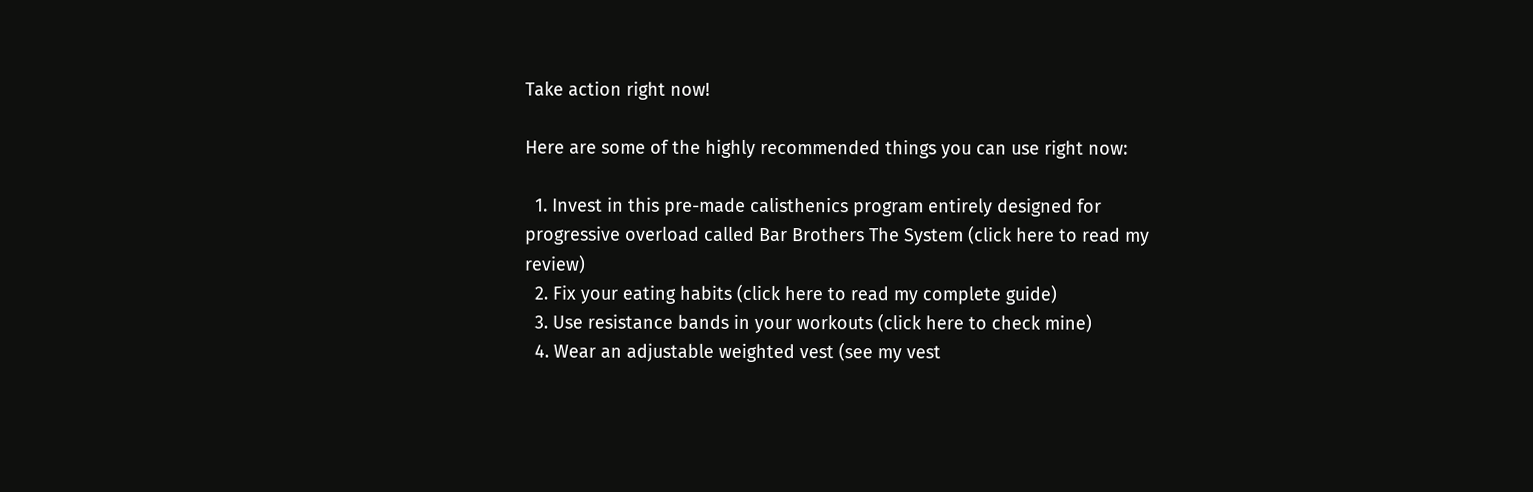Take action right now!

Here are some of the highly recommended things you can use right now:

  1. Invest in this pre-made calisthenics program entirely designed for progressive overload called Bar Brothers The System (click here to read my review)
  2. Fix your eating habits (click here to read my complete guide)
  3. Use resistance bands in your workouts (click here to check mine)
  4. Wear an adjustable weighted vest (see my vest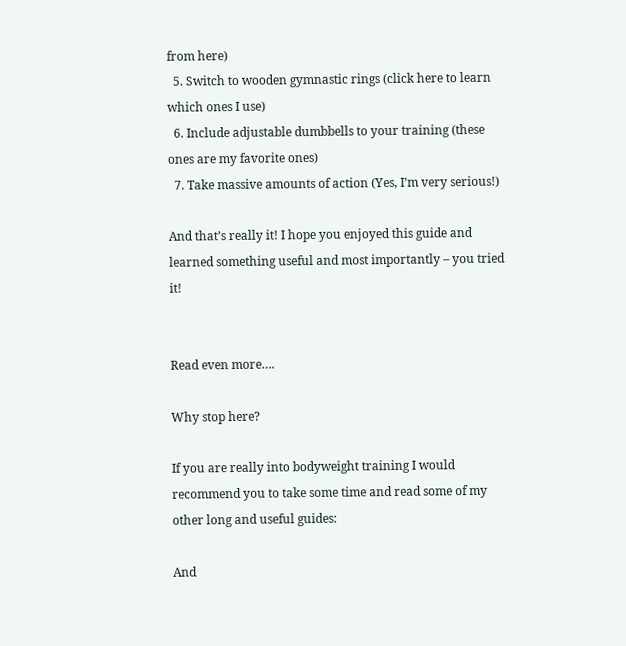from here)
  5. Switch to wooden gymnastic rings (click here to learn which ones I use)
  6. Include adjustable dumbbells to your training (these ones are my favorite ones)
  7. Take massive amounts of action (Yes, I’m very serious!)

And that’s really it! I hope you enjoyed this guide and learned something useful and most importantly – you tried it!


Read even more….

Why stop here?

If you are really into bodyweight training I would recommend you to take some time and read some of my other long and useful guides:

And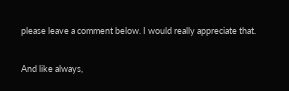please leave a comment below. I would really appreciate that.

And like always,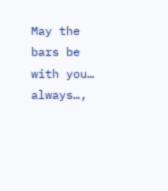May the bars be with you… always…,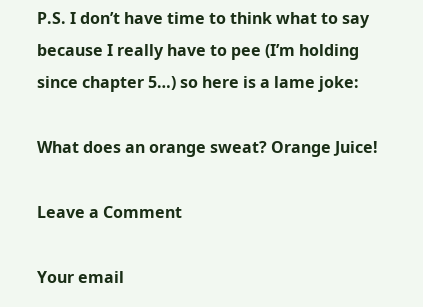P.S. I don’t have time to think what to say because I really have to pee (I’m holding since chapter 5…) so here is a lame joke:

What does an orange sweat? Orange Juice!

Leave a Comment

Your email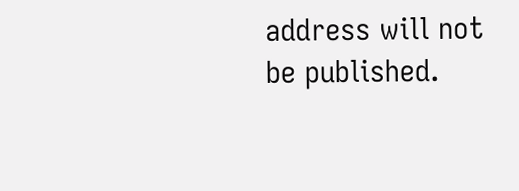address will not be published.